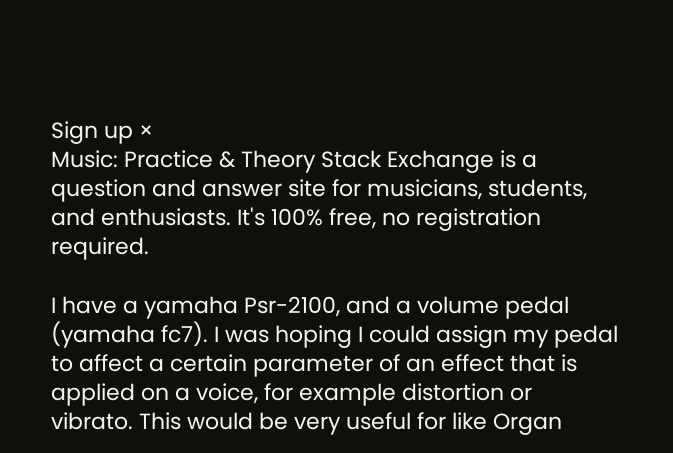Sign up ×
Music: Practice & Theory Stack Exchange is a question and answer site for musicians, students, and enthusiasts. It's 100% free, no registration required.

I have a yamaha Psr-2100, and a volume pedal (yamaha fc7). I was hoping I could assign my pedal to affect a certain parameter of an effect that is applied on a voice, for example distortion or vibrato. This would be very useful for like Organ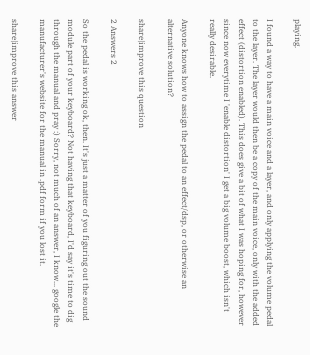playing.

I found a way to have a main voice and a layer, and only applying the volume pedal to the layer. The layer would then be a copy of the main voice, only with the added effect (distortion enabled). This does give a bit of what I was hoping for, however since now everytime I 'enable distortion' I get a big volume boost, which isn't really desirable.

Anyone knows how to assign the pedal to an effect/dsp, or otherwise an alternative solution?

share|improve this question

2 Answers 2

So the pedal is working ok, then. It's just a matter of you figuring out the sound module part of your keyboard? Not having that keyboard, I'd say it's time to dig through the manual and pray :) Sorry, not much of an answer, I know... google the manufacturer's website for the manual in .pdf form if you lost it.

share|improve this answer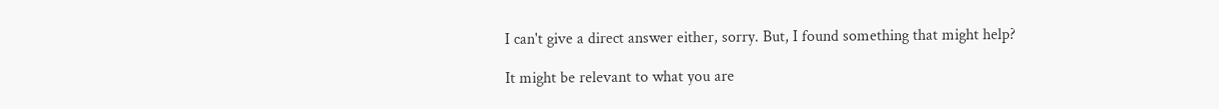I can't give a direct answer either, sorry. But, I found something that might help?

It might be relevant to what you are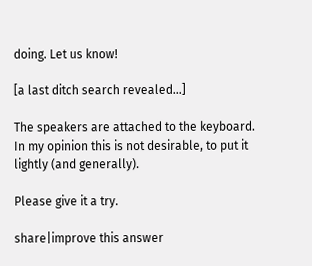doing. Let us know!

[a last ditch search revealed...]

The speakers are attached to the keyboard. In my opinion this is not desirable, to put it lightly (and generally).

Please give it a try.

share|improve this answer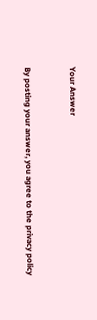Your Answer


By posting your answer, you agree to the privacy policy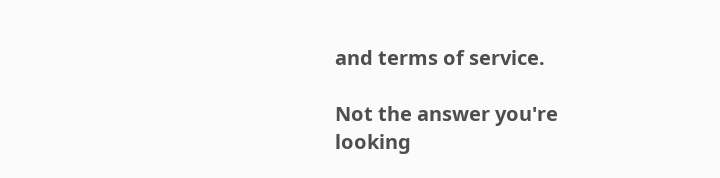and terms of service.

Not the answer you're looking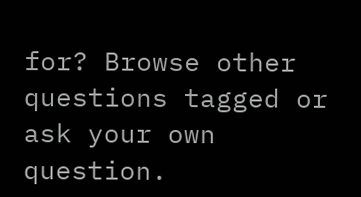for? Browse other questions tagged or ask your own question.